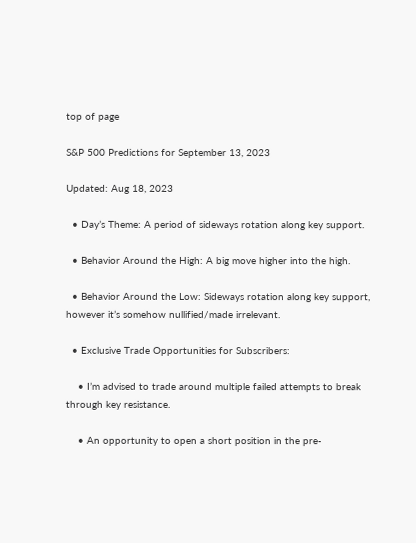top of page

S&P 500 Predictions for September 13, 2023

Updated: Aug 18, 2023

  • Day’s Theme: A period of sideways rotation along key support.

  • Behavior Around the High: A big move higher into the high.

  • Behavior Around the Low: Sideways rotation along key support, however it’s somehow nullified/made irrelevant.

  • Exclusive Trade Opportunities for Subscribers:

    • I’m advised to trade around multiple failed attempts to break through key resistance.

    • An opportunity to open a short position in the pre-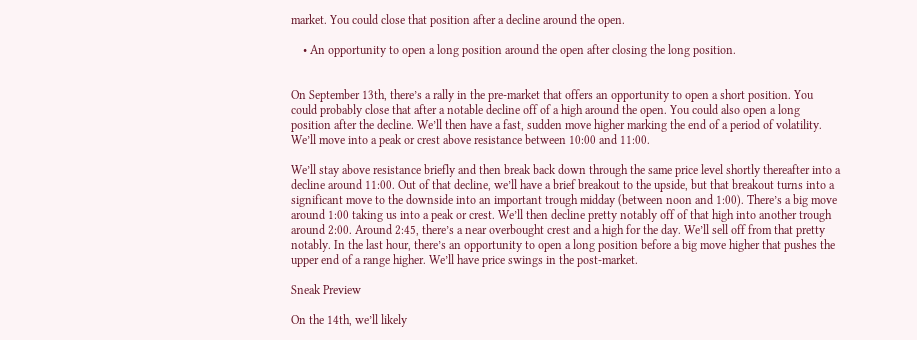market. You could close that position after a decline around the open.

    • An opportunity to open a long position around the open after closing the long position.


On September 13th, there’s a rally in the pre-market that offers an opportunity to open a short position. You could probably close that after a notable decline off of a high around the open. You could also open a long position after the decline. We’ll then have a fast, sudden move higher marking the end of a period of volatility. We’ll move into a peak or crest above resistance between 10:00 and 11:00.

We’ll stay above resistance briefly and then break back down through the same price level shortly thereafter into a decline around 11:00. Out of that decline, we’ll have a brief breakout to the upside, but that breakout turns into a significant move to the downside into an important trough midday (between noon and 1:00). There’s a big move around 1:00 taking us into a peak or crest. We’ll then decline pretty notably off of that high into another trough around 2:00. Around 2:45, there’s a near overbought crest and a high for the day. We’ll sell off from that pretty notably. In the last hour, there’s an opportunity to open a long position before a big move higher that pushes the upper end of a range higher. We’ll have price swings in the post-market.

Sneak Preview

On the 14th, we’ll likely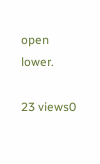open lower.

23 views0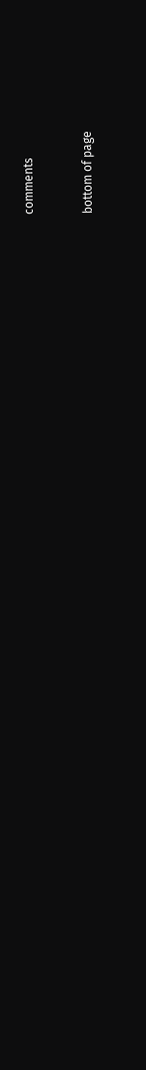comments


bottom of page